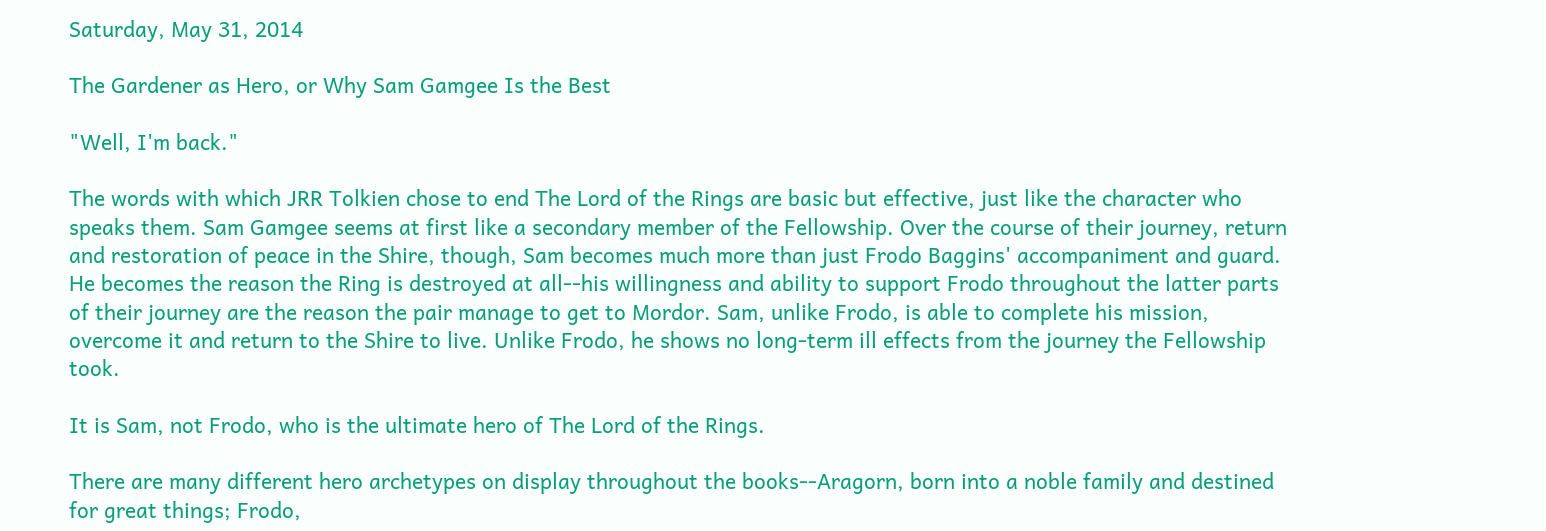Saturday, May 31, 2014

The Gardener as Hero, or Why Sam Gamgee Is the Best

"Well, I'm back."

The words with which JRR Tolkien chose to end The Lord of the Rings are basic but effective, just like the character who speaks them. Sam Gamgee seems at first like a secondary member of the Fellowship. Over the course of their journey, return and restoration of peace in the Shire, though, Sam becomes much more than just Frodo Baggins' accompaniment and guard. He becomes the reason the Ring is destroyed at all--his willingness and ability to support Frodo throughout the latter parts of their journey are the reason the pair manage to get to Mordor. Sam, unlike Frodo, is able to complete his mission, overcome it and return to the Shire to live. Unlike Frodo, he shows no long-term ill effects from the journey the Fellowship took.

It is Sam, not Frodo, who is the ultimate hero of The Lord of the Rings.

There are many different hero archetypes on display throughout the books--Aragorn, born into a noble family and destined for great things; Frodo,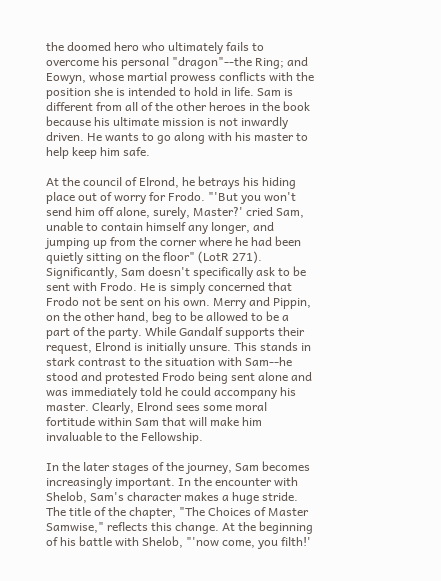the doomed hero who ultimately fails to overcome his personal "dragon"--the Ring; and Eowyn, whose martial prowess conflicts with the position she is intended to hold in life. Sam is different from all of the other heroes in the book because his ultimate mission is not inwardly driven. He wants to go along with his master to help keep him safe.

At the council of Elrond, he betrays his hiding place out of worry for Frodo. "'But you won't send him off alone, surely, Master?' cried Sam, unable to contain himself any longer, and jumping up from the corner where he had been quietly sitting on the floor" (LotR 271). Significantly, Sam doesn't specifically ask to be sent with Frodo. He is simply concerned that Frodo not be sent on his own. Merry and Pippin, on the other hand, beg to be allowed to be a part of the party. While Gandalf supports their request, Elrond is initially unsure. This stands in stark contrast to the situation with Sam--he stood and protested Frodo being sent alone and was immediately told he could accompany his master. Clearly, Elrond sees some moral fortitude within Sam that will make him invaluable to the Fellowship.

In the later stages of the journey, Sam becomes increasingly important. In the encounter with Shelob, Sam's character makes a huge stride. The title of the chapter, "The Choices of Master Samwise," reflects this change. At the beginning of his battle with Shelob, "'now come, you filth!'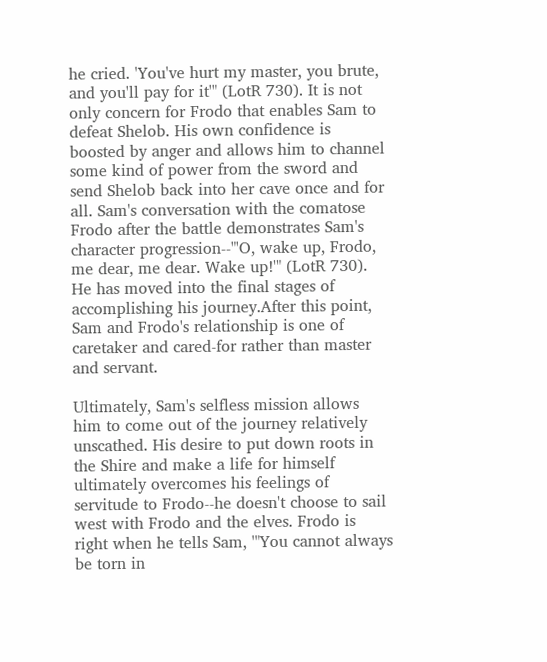he cried. 'You've hurt my master, you brute, and you'll pay for it'" (LotR 730). It is not only concern for Frodo that enables Sam to defeat Shelob. His own confidence is boosted by anger and allows him to channel some kind of power from the sword and send Shelob back into her cave once and for all. Sam's conversation with the comatose Frodo after the battle demonstrates Sam's character progression--"'O, wake up, Frodo, me dear, me dear. Wake up!'" (LotR 730). He has moved into the final stages of accomplishing his journey.After this point, Sam and Frodo's relationship is one of caretaker and cared-for rather than master and servant.

Ultimately, Sam's selfless mission allows him to come out of the journey relatively unscathed. His desire to put down roots in the Shire and make a life for himself ultimately overcomes his feelings of servitude to Frodo--he doesn't choose to sail west with Frodo and the elves. Frodo is right when he tells Sam, '"You cannot always be torn in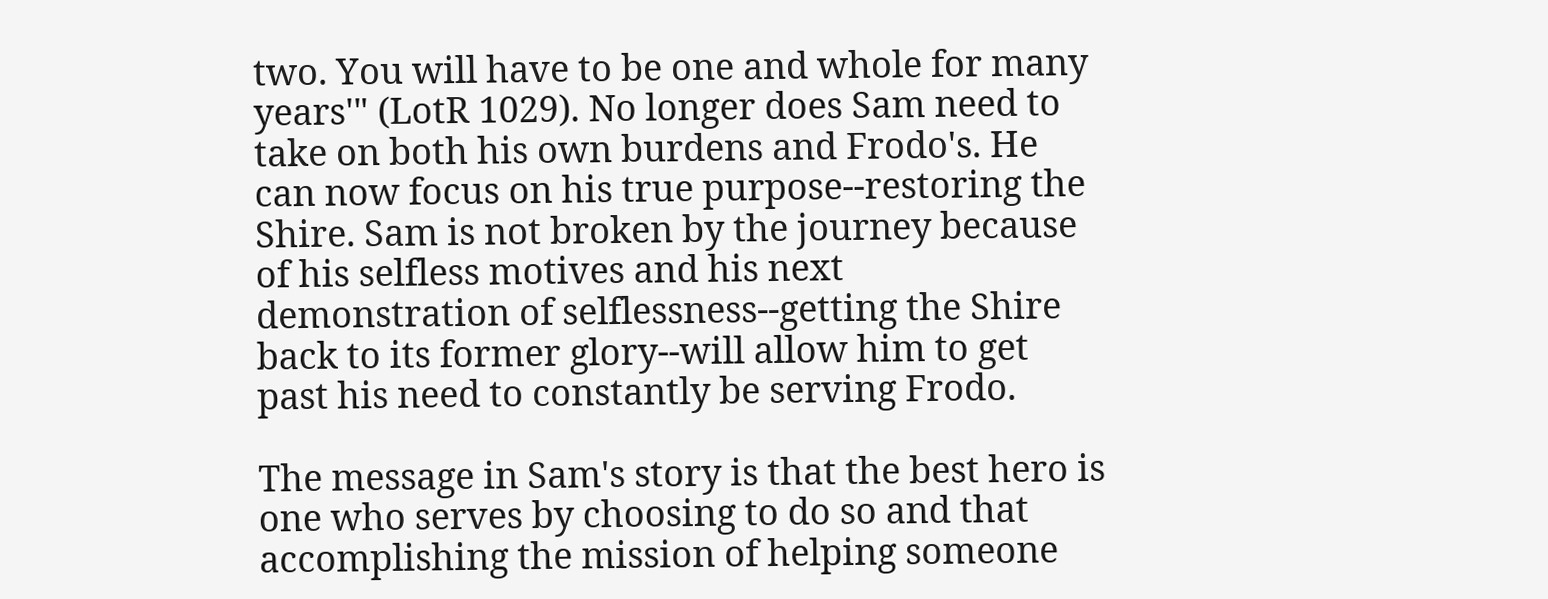two. You will have to be one and whole for many years'" (LotR 1029). No longer does Sam need to take on both his own burdens and Frodo's. He can now focus on his true purpose--restoring the Shire. Sam is not broken by the journey because of his selfless motives and his next demonstration of selflessness--getting the Shire back to its former glory--will allow him to get past his need to constantly be serving Frodo.

The message in Sam's story is that the best hero is one who serves by choosing to do so and that accomplishing the mission of helping someone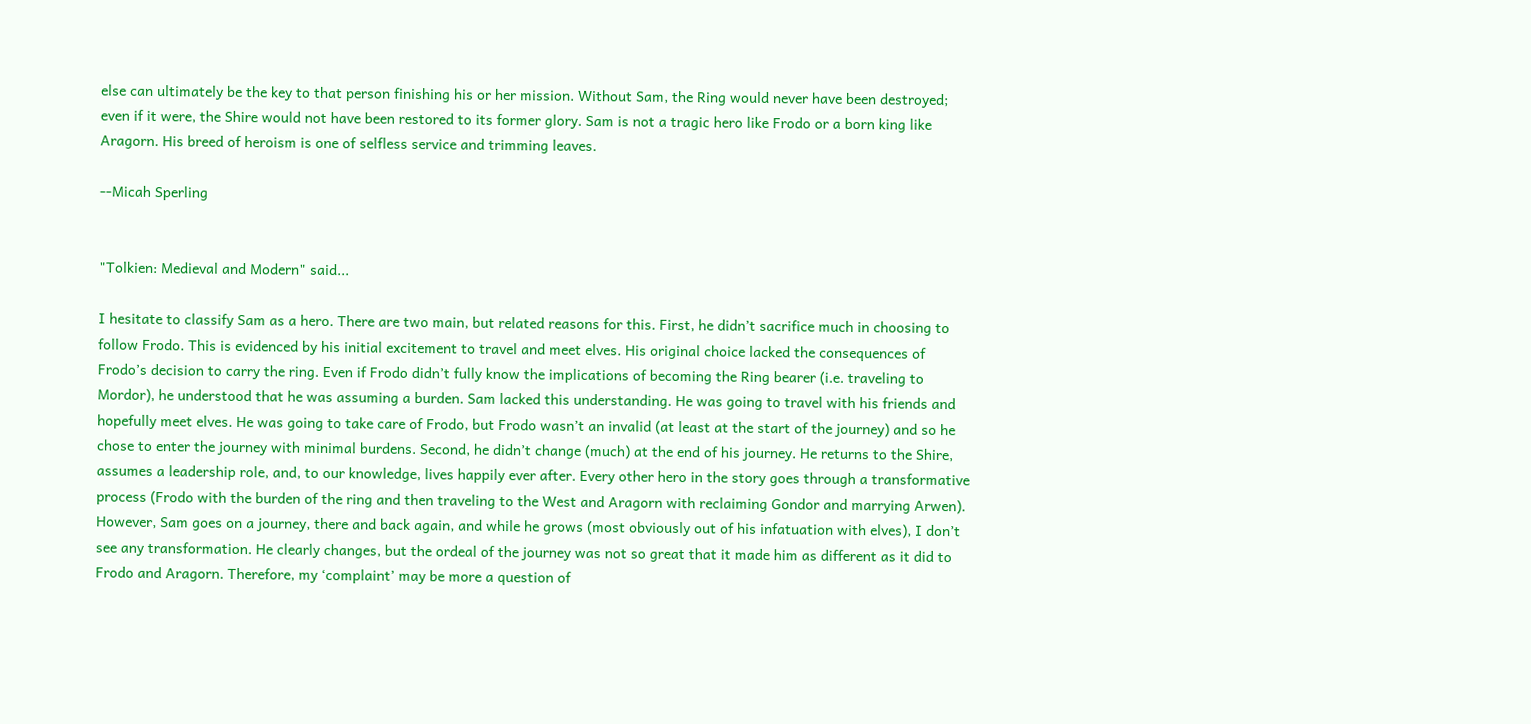else can ultimately be the key to that person finishing his or her mission. Without Sam, the Ring would never have been destroyed; even if it were, the Shire would not have been restored to its former glory. Sam is not a tragic hero like Frodo or a born king like Aragorn. His breed of heroism is one of selfless service and trimming leaves.

--Micah Sperling


"Tolkien: Medieval and Modern" said...

I hesitate to classify Sam as a hero. There are two main, but related reasons for this. First, he didn’t sacrifice much in choosing to follow Frodo. This is evidenced by his initial excitement to travel and meet elves. His original choice lacked the consequences of Frodo’s decision to carry the ring. Even if Frodo didn’t fully know the implications of becoming the Ring bearer (i.e. traveling to Mordor), he understood that he was assuming a burden. Sam lacked this understanding. He was going to travel with his friends and hopefully meet elves. He was going to take care of Frodo, but Frodo wasn’t an invalid (at least at the start of the journey) and so he chose to enter the journey with minimal burdens. Second, he didn’t change (much) at the end of his journey. He returns to the Shire, assumes a leadership role, and, to our knowledge, lives happily ever after. Every other hero in the story goes through a transformative process (Frodo with the burden of the ring and then traveling to the West and Aragorn with reclaiming Gondor and marrying Arwen). However, Sam goes on a journey, there and back again, and while he grows (most obviously out of his infatuation with elves), I don’t see any transformation. He clearly changes, but the ordeal of the journey was not so great that it made him as different as it did to Frodo and Aragorn. Therefore, my ‘complaint’ may be more a question of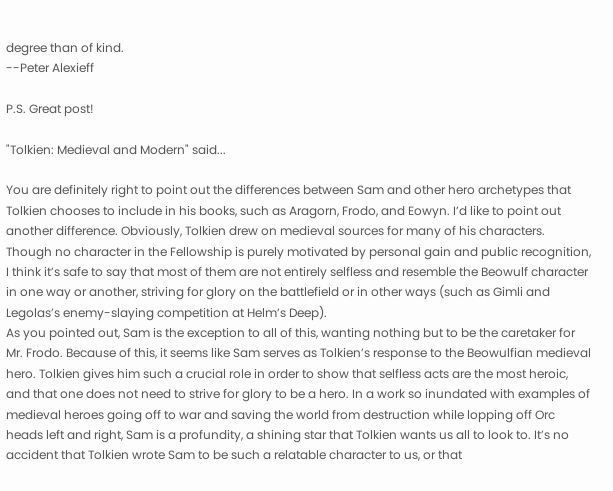degree than of kind.
--Peter Alexieff

P.S. Great post!

"Tolkien: Medieval and Modern" said...

You are definitely right to point out the differences between Sam and other hero archetypes that Tolkien chooses to include in his books, such as Aragorn, Frodo, and Eowyn. I’d like to point out another difference. Obviously, Tolkien drew on medieval sources for many of his characters. Though no character in the Fellowship is purely motivated by personal gain and public recognition, I think it’s safe to say that most of them are not entirely selfless and resemble the Beowulf character in one way or another, striving for glory on the battlefield or in other ways (such as Gimli and Legolas’s enemy-slaying competition at Helm’s Deep).
As you pointed out, Sam is the exception to all of this, wanting nothing but to be the caretaker for Mr. Frodo. Because of this, it seems like Sam serves as Tolkien’s response to the Beowulfian medieval hero. Tolkien gives him such a crucial role in order to show that selfless acts are the most heroic, and that one does not need to strive for glory to be a hero. In a work so inundated with examples of medieval heroes going off to war and saving the world from destruction while lopping off Orc heads left and right, Sam is a profundity, a shining star that Tolkien wants us all to look to. It’s no accident that Tolkien wrote Sam to be such a relatable character to us, or that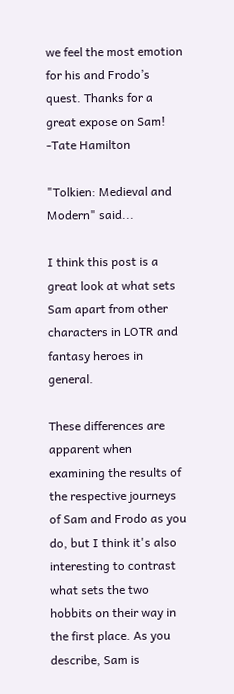we feel the most emotion for his and Frodo’s quest. Thanks for a great expose on Sam!
-Tate Hamilton

"Tolkien: Medieval and Modern" said...

I think this post is a great look at what sets Sam apart from other characters in LOTR and fantasy heroes in general.

These differences are apparent when examining the results of the respective journeys of Sam and Frodo as you do, but I think it's also interesting to contrast what sets the two hobbits on their way in the first place. As you describe, Sam is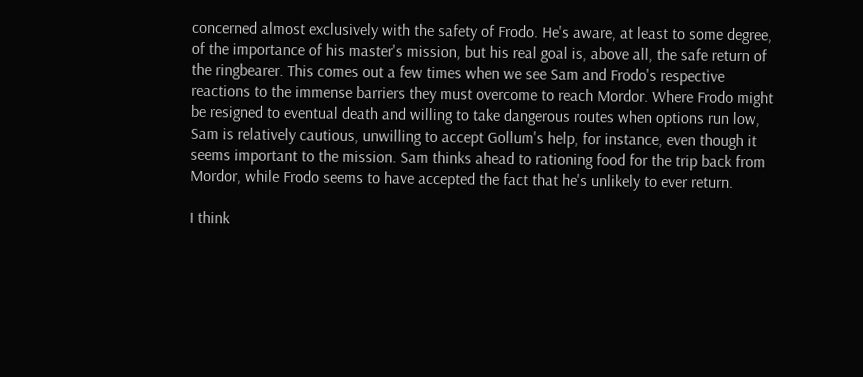concerned almost exclusively with the safety of Frodo. He's aware, at least to some degree, of the importance of his master's mission, but his real goal is, above all, the safe return of the ringbearer. This comes out a few times when we see Sam and Frodo's respective reactions to the immense barriers they must overcome to reach Mordor. Where Frodo might be resigned to eventual death and willing to take dangerous routes when options run low, Sam is relatively cautious, unwilling to accept Gollum's help, for instance, even though it seems important to the mission. Sam thinks ahead to rationing food for the trip back from Mordor, while Frodo seems to have accepted the fact that he's unlikely to ever return.

I think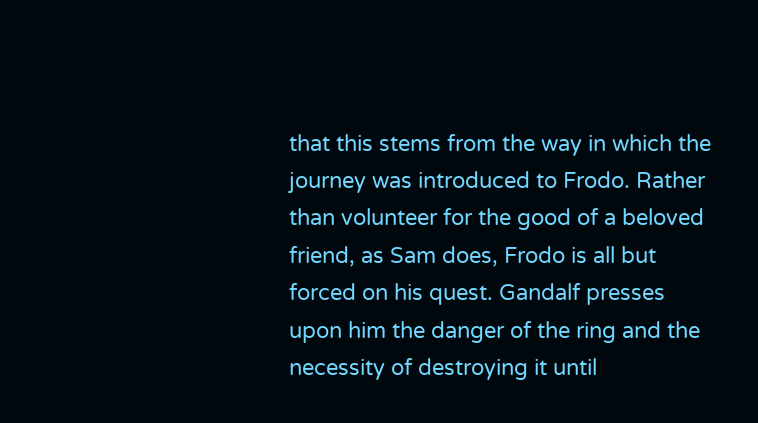that this stems from the way in which the journey was introduced to Frodo. Rather than volunteer for the good of a beloved friend, as Sam does, Frodo is all but forced on his quest. Gandalf presses upon him the danger of the ring and the necessity of destroying it until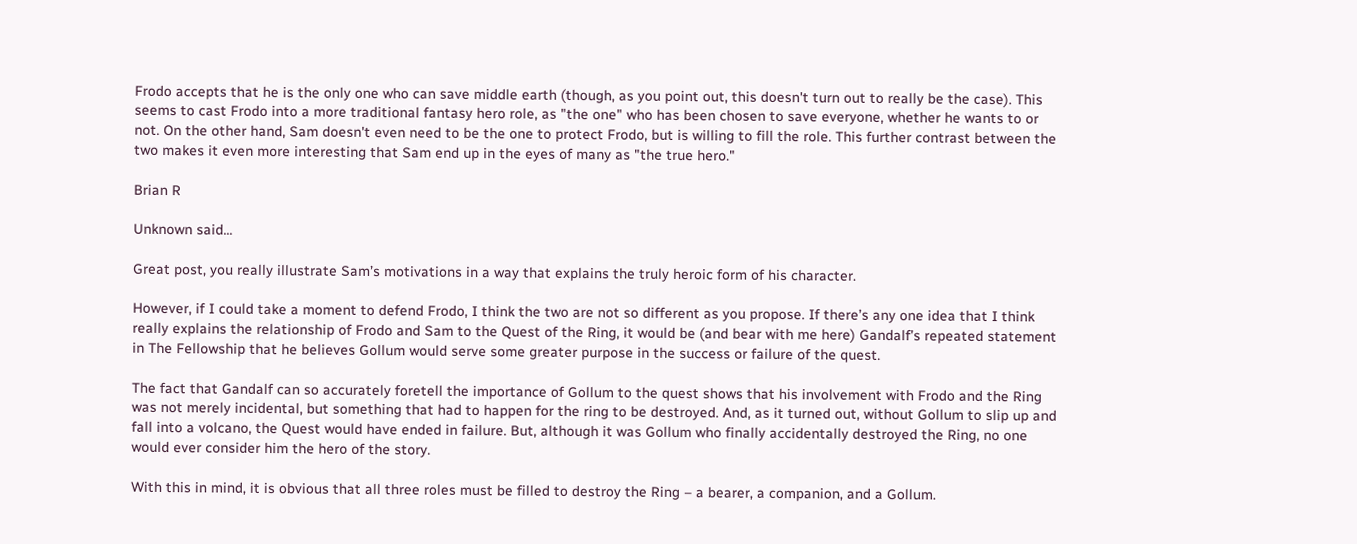Frodo accepts that he is the only one who can save middle earth (though, as you point out, this doesn't turn out to really be the case). This seems to cast Frodo into a more traditional fantasy hero role, as "the one" who has been chosen to save everyone, whether he wants to or not. On the other hand, Sam doesn't even need to be the one to protect Frodo, but is willing to fill the role. This further contrast between the two makes it even more interesting that Sam end up in the eyes of many as "the true hero."

Brian R

Unknown said...

Great post, you really illustrate Sam’s motivations in a way that explains the truly heroic form of his character.

However, if I could take a moment to defend Frodo, I think the two are not so different as you propose. If there’s any one idea that I think really explains the relationship of Frodo and Sam to the Quest of the Ring, it would be (and bear with me here) Gandalf’s repeated statement in The Fellowship that he believes Gollum would serve some greater purpose in the success or failure of the quest.

The fact that Gandalf can so accurately foretell the importance of Gollum to the quest shows that his involvement with Frodo and the Ring was not merely incidental, but something that had to happen for the ring to be destroyed. And, as it turned out, without Gollum to slip up and fall into a volcano, the Quest would have ended in failure. But, although it was Gollum who finally accidentally destroyed the Ring, no one would ever consider him the hero of the story.

With this in mind, it is obvious that all three roles must be filled to destroy the Ring – a bearer, a companion, and a Gollum.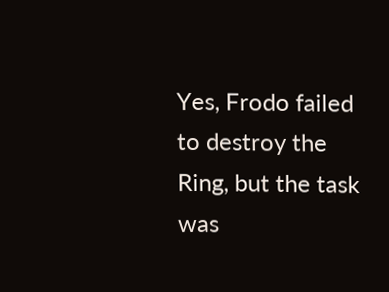Yes, Frodo failed to destroy the Ring, but the task was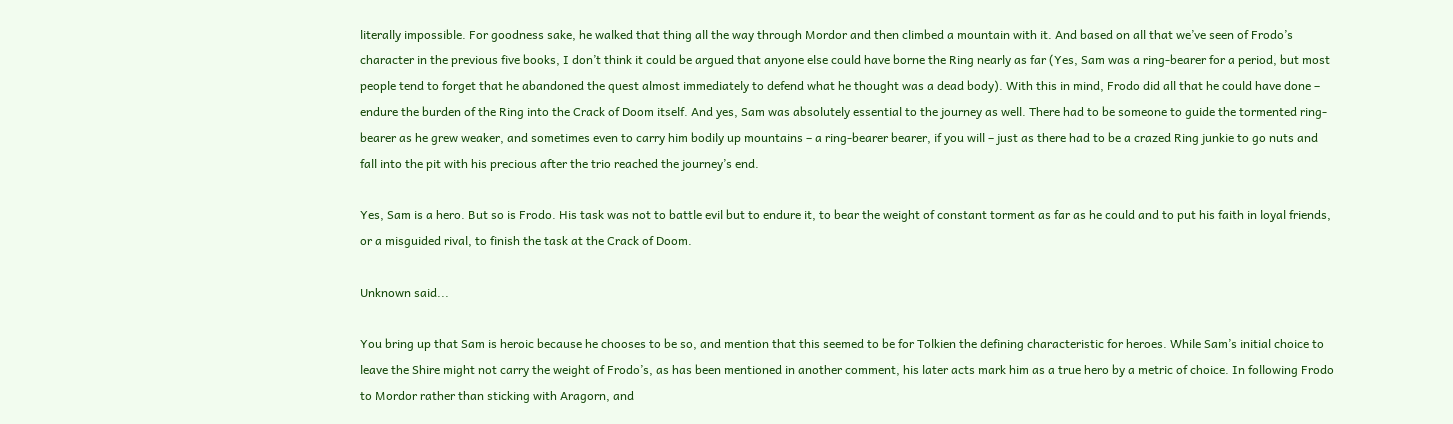literally impossible. For goodness sake, he walked that thing all the way through Mordor and then climbed a mountain with it. And based on all that we’ve seen of Frodo’s character in the previous five books, I don’t think it could be argued that anyone else could have borne the Ring nearly as far (Yes, Sam was a ring-bearer for a period, but most people tend to forget that he abandoned the quest almost immediately to defend what he thought was a dead body). With this in mind, Frodo did all that he could have done – endure the burden of the Ring into the Crack of Doom itself. And yes, Sam was absolutely essential to the journey as well. There had to be someone to guide the tormented ring-bearer as he grew weaker, and sometimes even to carry him bodily up mountains – a ring-bearer bearer, if you will – just as there had to be a crazed Ring junkie to go nuts and fall into the pit with his precious after the trio reached the journey’s end.

Yes, Sam is a hero. But so is Frodo. His task was not to battle evil but to endure it, to bear the weight of constant torment as far as he could and to put his faith in loyal friends, or a misguided rival, to finish the task at the Crack of Doom.

Unknown said...

You bring up that Sam is heroic because he chooses to be so, and mention that this seemed to be for Tolkien the defining characteristic for heroes. While Sam’s initial choice to leave the Shire might not carry the weight of Frodo’s, as has been mentioned in another comment, his later acts mark him as a true hero by a metric of choice. In following Frodo to Mordor rather than sticking with Aragorn, and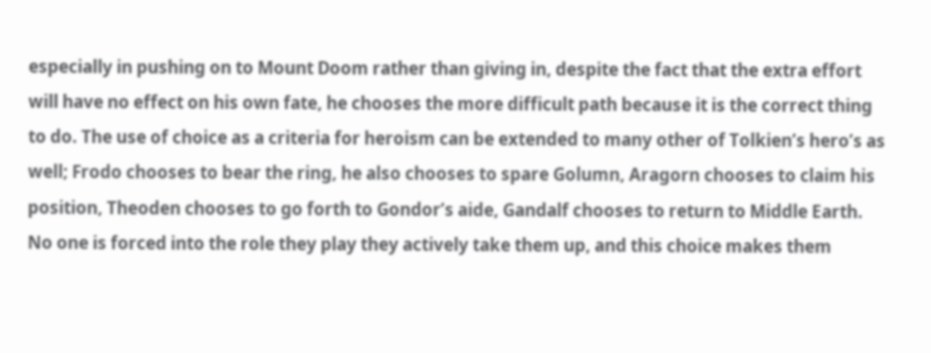especially in pushing on to Mount Doom rather than giving in, despite the fact that the extra effort will have no effect on his own fate, he chooses the more difficult path because it is the correct thing to do. The use of choice as a criteria for heroism can be extended to many other of Tolkien’s hero’s as well; Frodo chooses to bear the ring, he also chooses to spare Golumn, Aragorn chooses to claim his position, Theoden chooses to go forth to Gondor’s aide, Gandalf chooses to return to Middle Earth. No one is forced into the role they play they actively take them up, and this choice makes them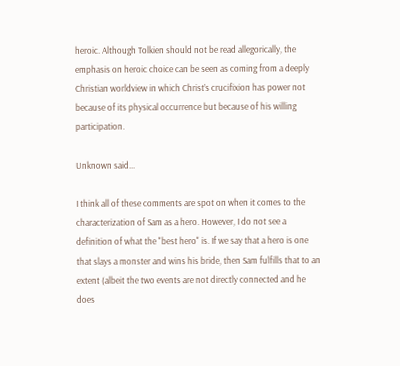heroic. Although Tolkien should not be read allegorically, the emphasis on heroic choice can be seen as coming from a deeply Christian worldview in which Christ’s crucifixion has power not because of its physical occurrence but because of his willing participation.

Unknown said...

I think all of these comments are spot on when it comes to the characterization of Sam as a hero. However, I do not see a definition of what the "best hero" is. If we say that a hero is one that slays a monster and wins his bride, then Sam fulfills that to an extent (albeit the two events are not directly connected and he does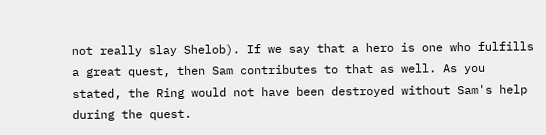not really slay Shelob). If we say that a hero is one who fulfills a great quest, then Sam contributes to that as well. As you stated, the Ring would not have been destroyed without Sam's help during the quest.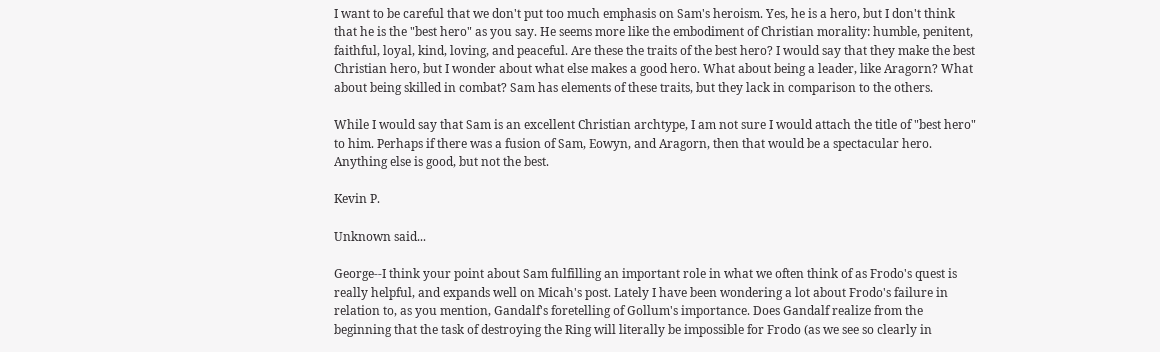I want to be careful that we don't put too much emphasis on Sam's heroism. Yes, he is a hero, but I don't think that he is the "best hero" as you say. He seems more like the embodiment of Christian morality: humble, penitent, faithful, loyal, kind, loving, and peaceful. Are these the traits of the best hero? I would say that they make the best Christian hero, but I wonder about what else makes a good hero. What about being a leader, like Aragorn? What about being skilled in combat? Sam has elements of these traits, but they lack in comparison to the others.

While I would say that Sam is an excellent Christian archtype, I am not sure I would attach the title of "best hero" to him. Perhaps if there was a fusion of Sam, Eowyn, and Aragorn, then that would be a spectacular hero. Anything else is good, but not the best.

Kevin P.

Unknown said...

George--I think your point about Sam fulfilling an important role in what we often think of as Frodo's quest is really helpful, and expands well on Micah's post. Lately I have been wondering a lot about Frodo's failure in relation to, as you mention, Gandalf's foretelling of Gollum's importance. Does Gandalf realize from the beginning that the task of destroying the Ring will literally be impossible for Frodo (as we see so clearly in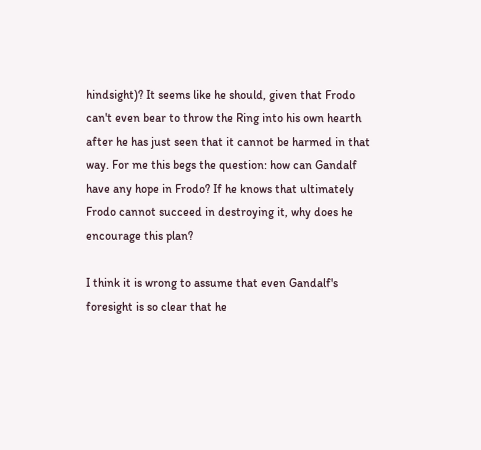hindsight)? It seems like he should, given that Frodo can't even bear to throw the Ring into his own hearth after he has just seen that it cannot be harmed in that way. For me this begs the question: how can Gandalf have any hope in Frodo? If he knows that ultimately Frodo cannot succeed in destroying it, why does he encourage this plan?

I think it is wrong to assume that even Gandalf's foresight is so clear that he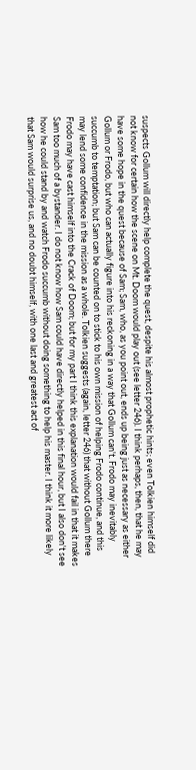suspects Gollum will directly help complete the quest, despite his almost prophetic hints; even Tolkien himself did not know for certain how the scene on Mt. Doom would play out (see letter 246). I think perhaps, then, that he may have some hope in the quest because of Sam; Sam, who, as you point out, ends up being just as necessary as either Gollum or Frodo, but who can actually figure into his reckoning in a way that Gollum can't. Frodo may inevitably succumb to temptation; but Sam can be counted on to stick to his own mission of helping Frodo continue, and this may lend some confidence in the mission as a whole. Tolkien suggests (again, letter 246) that without Gollum there Frodo may have cast himself into the Crack of Doom; but for my part I think this explanation would fail in that it makes Sam too much of a bystander. I do not know how Sam could have directly helped in this final hour, but I also don't see how he could stand by and watch Frodo succumb without doing something to help his master. I think it more likely that Sam would surprise us, and no doubt himself, with one last and greatest act of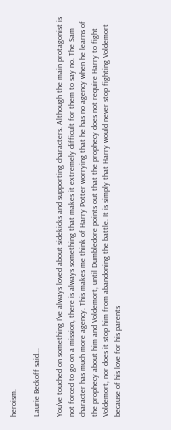heroism.

Laurie Beckoff said...

You've touched on something I've always loved about sidekicks and supporting characters. Although the main protagonist is not forced to go on a mission, there is always something that makes it extremely difficult for them to say no. The Sam character has much more agency. This makes me think of Harry Potter worrying that he has no agency when he learns of the prophecy about him and Voldemort, until Dumbledore points out that the prophecy does not require Harry to fight Voldemort, nor does it stop him from abandoning the battle. It is simply that Harry would never stop fighting Voldemort because of his love for his parents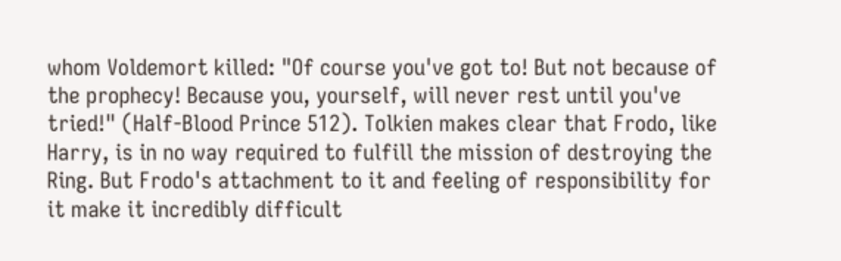whom Voldemort killed: "Of course you've got to! But not because of the prophecy! Because you, yourself, will never rest until you've tried!" (Half-Blood Prince 512). Tolkien makes clear that Frodo, like Harry, is in no way required to fulfill the mission of destroying the Ring. But Frodo's attachment to it and feeling of responsibility for it make it incredibly difficult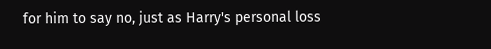for him to say no, just as Harry's personal loss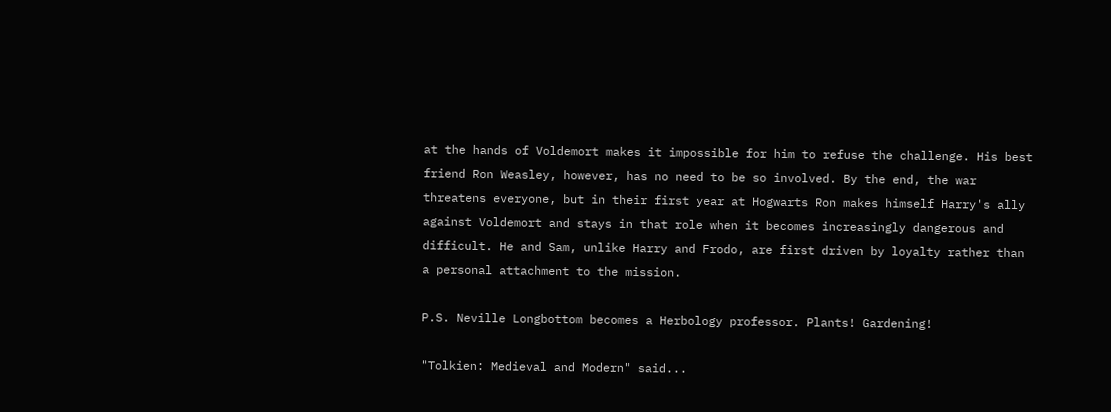at the hands of Voldemort makes it impossible for him to refuse the challenge. His best friend Ron Weasley, however, has no need to be so involved. By the end, the war threatens everyone, but in their first year at Hogwarts Ron makes himself Harry's ally against Voldemort and stays in that role when it becomes increasingly dangerous and difficult. He and Sam, unlike Harry and Frodo, are first driven by loyalty rather than a personal attachment to the mission.

P.S. Neville Longbottom becomes a Herbology professor. Plants! Gardening!

"Tolkien: Medieval and Modern" said...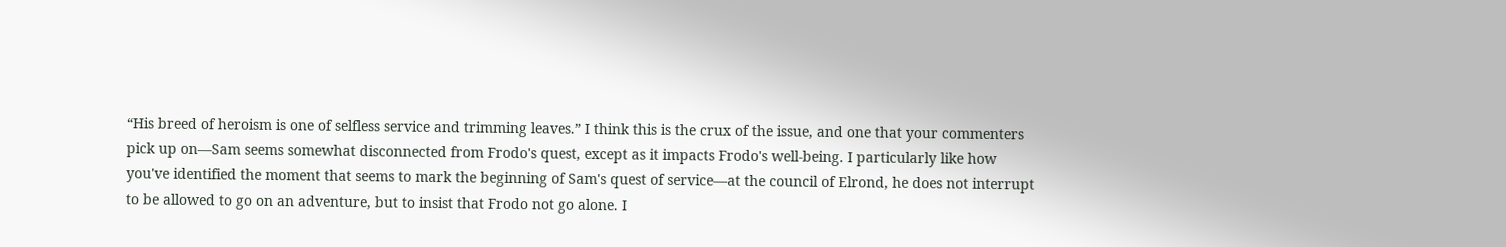“His breed of heroism is one of selfless service and trimming leaves.” I think this is the crux of the issue, and one that your commenters pick up on—Sam seems somewhat disconnected from Frodo's quest, except as it impacts Frodo's well-being. I particularly like how you've identified the moment that seems to mark the beginning of Sam's quest of service—at the council of Elrond, he does not interrupt to be allowed to go on an adventure, but to insist that Frodo not go alone. I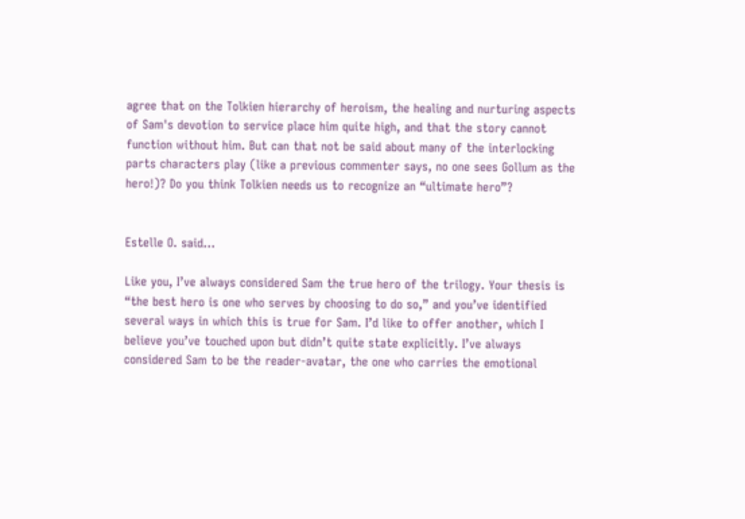agree that on the Tolkien hierarchy of heroism, the healing and nurturing aspects of Sam's devotion to service place him quite high, and that the story cannot function without him. But can that not be said about many of the interlocking parts characters play (like a previous commenter says, no one sees Gollum as the hero!)? Do you think Tolkien needs us to recognize an “ultimate hero”?


Estelle O. said...

Like you, I’ve always considered Sam the true hero of the trilogy. Your thesis is “the best hero is one who serves by choosing to do so,” and you’ve identified several ways in which this is true for Sam. I’d like to offer another, which I believe you’ve touched upon but didn’t quite state explicitly. I’ve always considered Sam to be the reader-avatar, the one who carries the emotional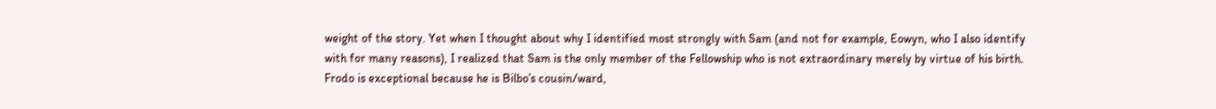weight of the story. Yet when I thought about why I identified most strongly with Sam (and not for example, Eowyn, who I also identify with for many reasons), I realized that Sam is the only member of the Fellowship who is not extraordinary merely by virtue of his birth. Frodo is exceptional because he is Bilbo’s cousin/ward,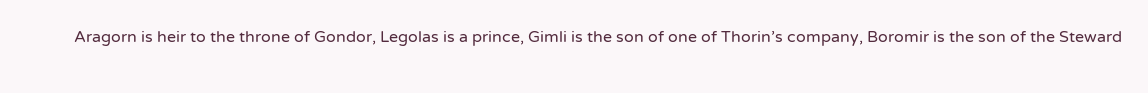Aragorn is heir to the throne of Gondor, Legolas is a prince, Gimli is the son of one of Thorin’s company, Boromir is the son of the Steward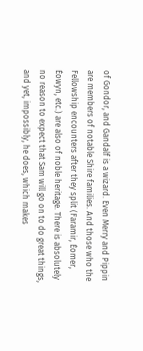of Gondor, and Gandalf is a wizard. Even Merry and Pippin are members of notable Shire families. And those who the Fellowship encounters after they split (Faramir, Éomer, Éowyn, etc.) are also of noble heritage. There is absolutely no reason to expect that Sam will go on to do great things, and yet, impossibly, he does, which makes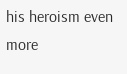his heroism even more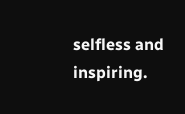selfless and inspiring.